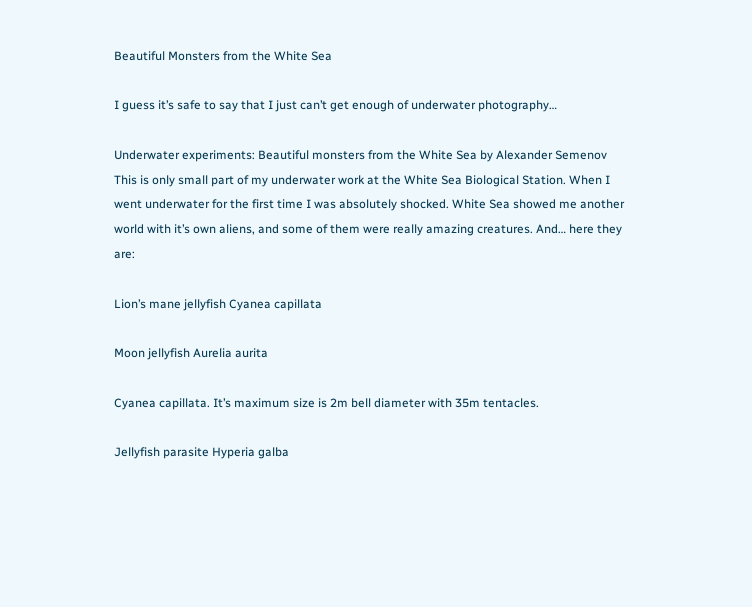Beautiful Monsters from the White Sea

I guess it’s safe to say that I just can’t get enough of underwater photography…

Underwater experiments: Beautiful monsters from the White Sea by Alexander Semenov
This is only small part of my underwater work at the White Sea Biological Station. When I went underwater for the first time I was absolutely shocked. White Sea showed me another world with it’s own aliens, and some of them were really amazing creatures. And… here they are:

Lion’s mane jellyfish Cyanea capillata

Moon jellyfish Aurelia aurita

Cyanea capillata. It’s maximum size is 2m bell diameter with 35m tentacles.

Jellyfish parasite Hyperia galba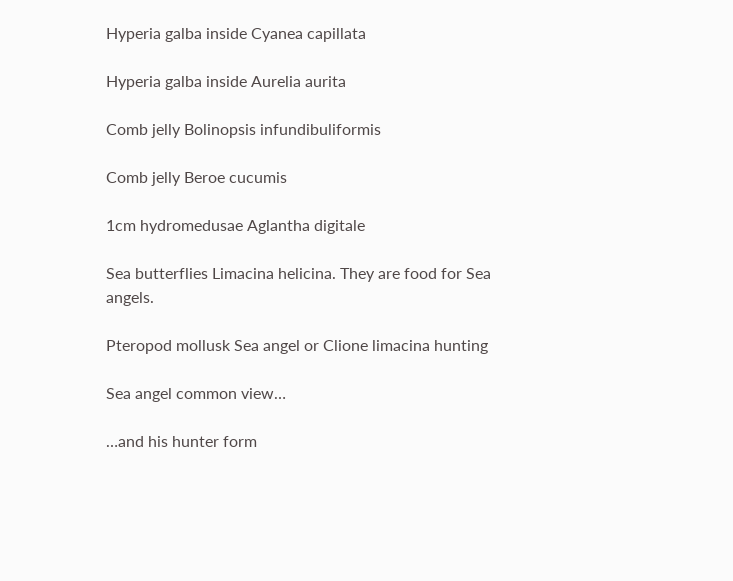Hyperia galba inside Cyanea capillata

Hyperia galba inside Aurelia aurita

Comb jelly Bolinopsis infundibuliformis

Comb jelly Beroe cucumis

1cm hydromedusae Aglantha digitale

Sea butterflies Limacina helicina. They are food for Sea angels.

Pteropod mollusk Sea angel or Clione limacina hunting

Sea angel common view…

…and his hunter form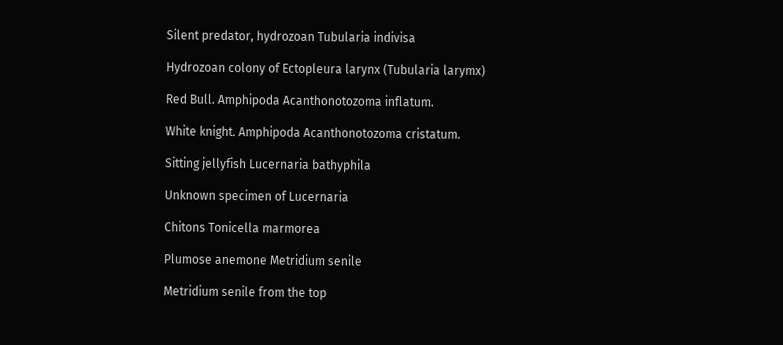Silent predator, hydrozoan Tubularia indivisa

Hydrozoan colony of Ectopleura larynx (Tubularia larymx)

Red Bull. Amphipoda Acanthonotozoma inflatum.

White knight. Amphipoda Acanthonotozoma cristatum.

Sitting jellyfish Lucernaria bathyphila

Unknown specimen of Lucernaria

Chitons Tonicella marmorea

Plumose anemone Metridium senile

Metridium senile from the top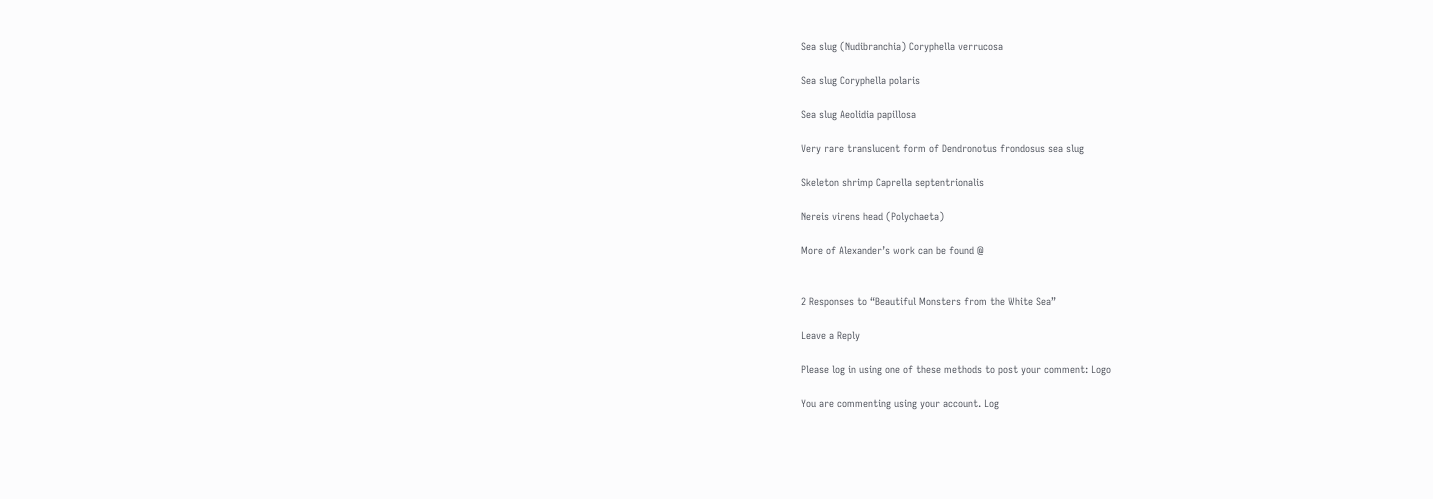Sea slug (Nudibranchia) Coryphella verrucosa

Sea slug Coryphella polaris

Sea slug Aeolidia papillosa

Very rare translucent form of Dendronotus frondosus sea slug

Skeleton shrimp Caprella septentrionalis

Nereis virens head (Polychaeta)

More of Alexander’s work can be found @


2 Responses to “Beautiful Monsters from the White Sea”

Leave a Reply

Please log in using one of these methods to post your comment: Logo

You are commenting using your account. Log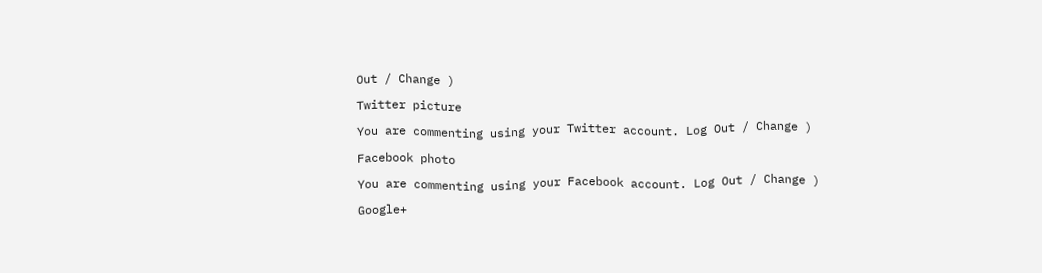Out / Change )

Twitter picture

You are commenting using your Twitter account. Log Out / Change )

Facebook photo

You are commenting using your Facebook account. Log Out / Change )

Google+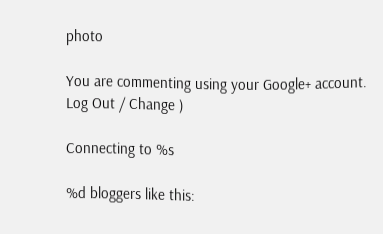photo

You are commenting using your Google+ account. Log Out / Change )

Connecting to %s

%d bloggers like this: